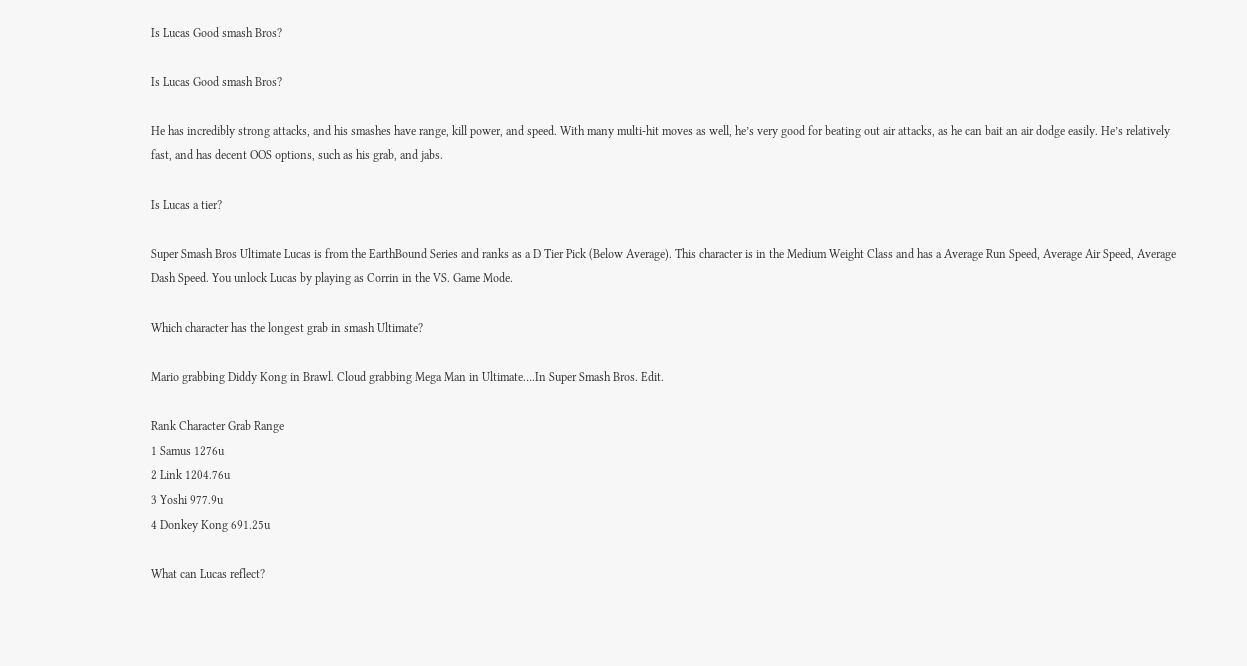Is Lucas Good smash Bros?

Is Lucas Good smash Bros?

He has incredibly strong attacks, and his smashes have range, kill power, and speed. With many multi-hit moves as well, he’s very good for beating out air attacks, as he can bait an air dodge easily. He’s relatively fast, and has decent OOS options, such as his grab, and jabs.

Is Lucas a tier?

Super Smash Bros Ultimate Lucas is from the EarthBound Series and ranks as a D Tier Pick (Below Average). This character is in the Medium Weight Class and has a Average Run Speed, Average Air Speed, Average Dash Speed. You unlock Lucas by playing as Corrin in the VS. Game Mode.

Which character has the longest grab in smash Ultimate?

Mario grabbing Diddy Kong in Brawl. Cloud grabbing Mega Man in Ultimate….In Super Smash Bros. Edit.

Rank Character Grab Range
1 Samus 1276u
2 Link 1204.76u
3 Yoshi 977.9u
4 Donkey Kong 691.25u

What can Lucas reflect?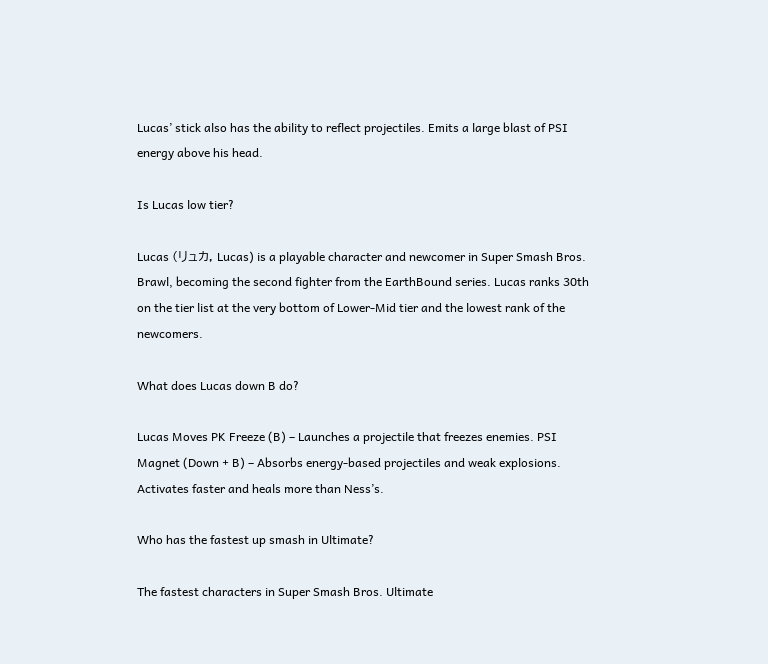Lucas’ stick also has the ability to reflect projectiles. Emits a large blast of PSI energy above his head.

Is Lucas low tier?

Lucas (リュカ, Lucas) is a playable character and newcomer in Super Smash Bros. Brawl, becoming the second fighter from the EarthBound series. Lucas ranks 30th on the tier list at the very bottom of Lower-Mid tier and the lowest rank of the newcomers.

What does Lucas down B do?

Lucas Moves PK Freeze (B) – Launches a projectile that freezes enemies. PSI Magnet (Down + B) – Absorbs energy-based projectiles and weak explosions. Activates faster and heals more than Ness’s.

Who has the fastest up smash in Ultimate?

The fastest characters in Super Smash Bros. Ultimate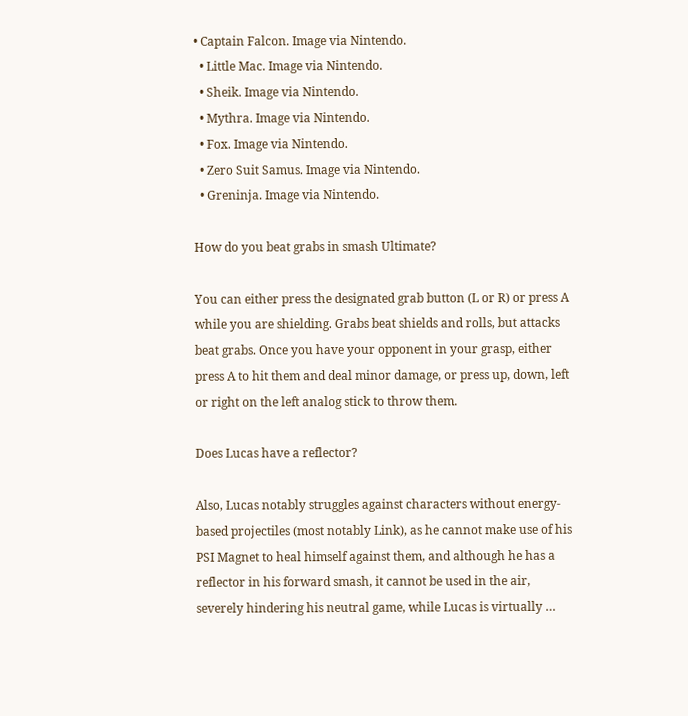• Captain Falcon. Image via Nintendo.
  • Little Mac. Image via Nintendo.
  • Sheik. Image via Nintendo.
  • Mythra. Image via Nintendo.
  • Fox. Image via Nintendo.
  • Zero Suit Samus. Image via Nintendo.
  • Greninja. Image via Nintendo.

How do you beat grabs in smash Ultimate?

You can either press the designated grab button (L or R) or press A while you are shielding. Grabs beat shields and rolls, but attacks beat grabs. Once you have your opponent in your grasp, either press A to hit them and deal minor damage, or press up, down, left or right on the left analog stick to throw them.

Does Lucas have a reflector?

Also, Lucas notably struggles against characters without energy-based projectiles (most notably Link), as he cannot make use of his PSI Magnet to heal himself against them, and although he has a reflector in his forward smash, it cannot be used in the air, severely hindering his neutral game, while Lucas is virtually …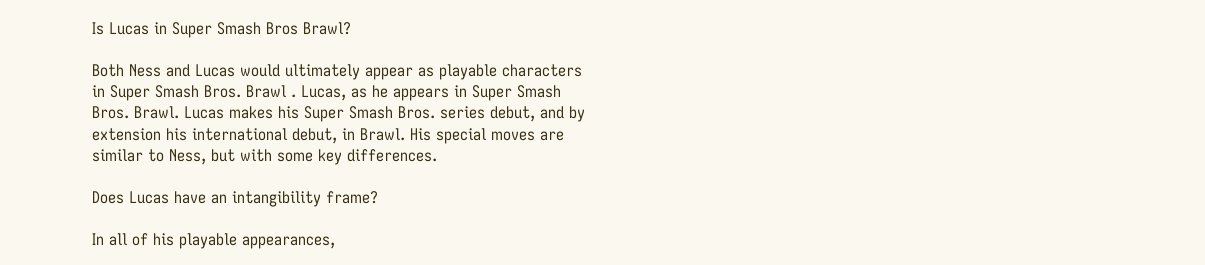Is Lucas in Super Smash Bros Brawl?

Both Ness and Lucas would ultimately appear as playable characters in Super Smash Bros. Brawl . Lucas, as he appears in Super Smash Bros. Brawl. Lucas makes his Super Smash Bros. series debut, and by extension his international debut, in Brawl. His special moves are similar to Ness, but with some key differences.

Does Lucas have an intangibility frame?

In all of his playable appearances,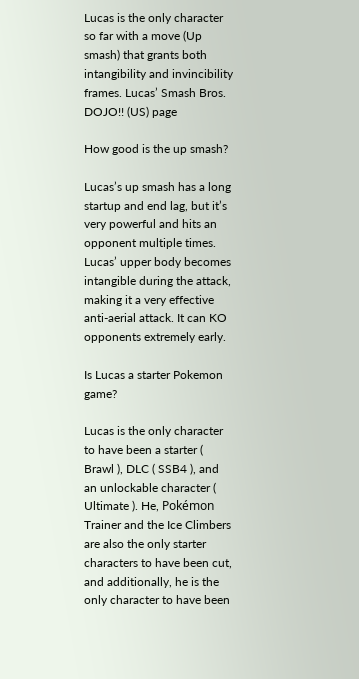Lucas is the only character so far with a move (Up smash) that grants both intangibility and invincibility frames. Lucas’ Smash Bros. DOJO!! (US) page

How good is the up smash?

Lucas’s up smash has a long startup and end lag, but it’s very powerful and hits an opponent multiple times. Lucas’ upper body becomes intangible during the attack, making it a very effective anti-aerial attack. It can KO opponents extremely early.

Is Lucas a starter Pokemon game?

Lucas is the only character to have been a starter ( Brawl ), DLC ( SSB4 ), and an unlockable character ( Ultimate ). He, Pokémon Trainer and the Ice Climbers are also the only starter characters to have been cut, and additionally, he is the only character to have been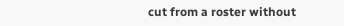cut from a roster without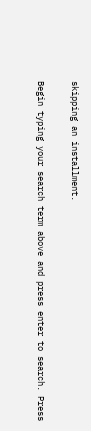skipping an installment.

Begin typing your search term above and press enter to search. Press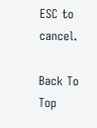ESC to cancel.

Back To Top